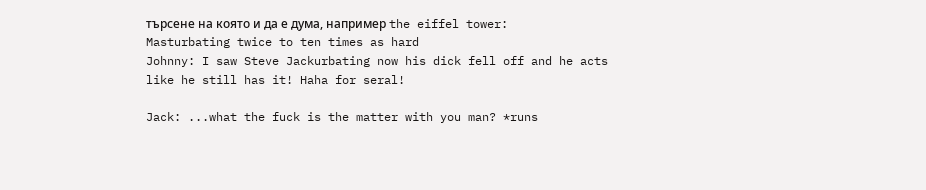търсене на която и да е дума, например the eiffel tower:
Masturbating twice to ten times as hard
Johnny: I saw Steve Jackurbating now his dick fell off and he acts like he still has it! Haha for seral!

Jack: ...what the fuck is the matter with you man? *runs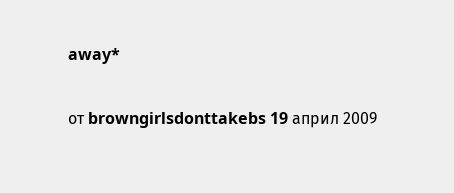away*

от browngirlsdonttakebs 19 април 2009